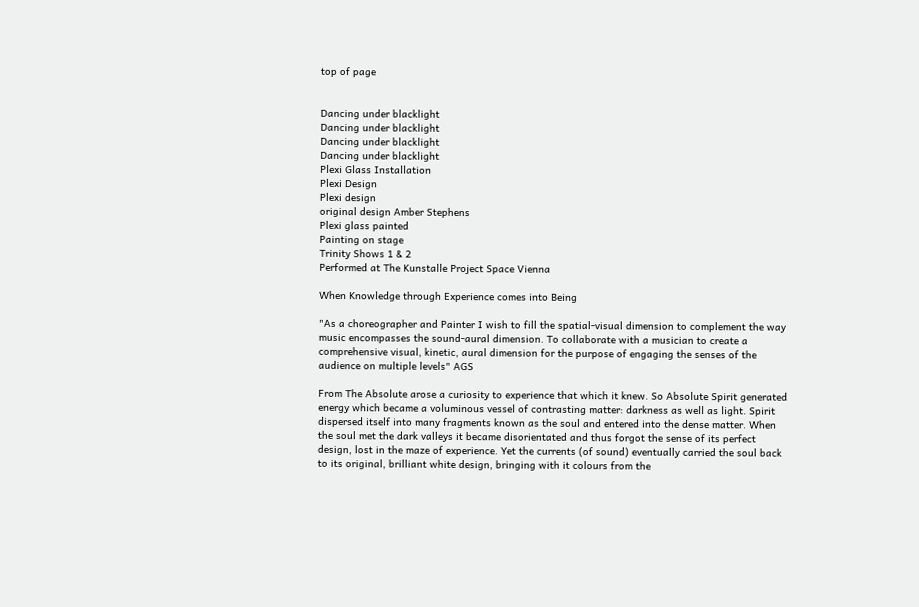top of page


Dancing under blacklight
Dancing under blacklight
Dancing under blacklight
Dancing under blacklight
Plexi Glass Installation
Plexi Design
Plexi design
original design Amber Stephens
Plexi glass painted
Painting on stage
Trinity Shows 1 & 2
Performed at The Kunstalle Project Space Vienna

When Knowledge through Experience comes into Being

"As a choreographer and Painter I wish to fill the spatial-visual dimension to complement the way music encompasses the sound-aural dimension. To collaborate with a musician to create a comprehensive visual, kinetic, aural dimension for the purpose of engaging the senses of the audience on multiple levels" AGS

From The Absolute arose a curiosity to experience that which it knew. So Absolute Spirit generated energy which became a voluminous vessel of contrasting matter: darkness as well as light. Spirit dispersed itself into many fragments known as the soul and entered into the dense matter. When the soul met the dark valleys it became disorientated and thus forgot the sense of its perfect design, lost in the maze of experience. Yet the currents (of sound) eventually carried the soul back to its original, brilliant white design, bringing with it colours from the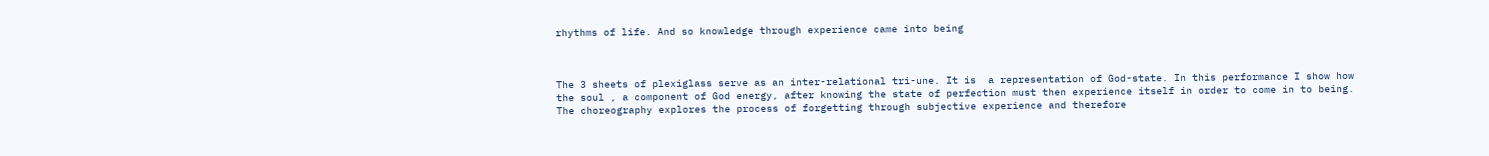rhythms of life. And so knowledge through experience came into being



The 3 sheets of plexiglass serve as an inter-relational tri-une. It is  a representation of God-state. In this performance I show how the soul , a component of God energy, after knowing the state of perfection must then experience itself in order to come in to being. The choreography explores the process of forgetting through subjective experience and therefore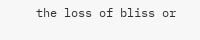the loss of bliss or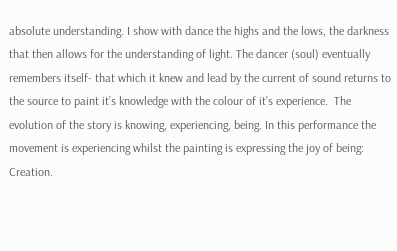absolute understanding. I show with dance the highs and the lows, the darkness that then allows for the understanding of light. The dancer (soul) eventually remembers itself- that which it knew and lead by the current of sound returns to the source to paint it’s knowledge with the colour of it’s experience.  The evolution of the story is knowing, experiencing, being. In this performance the movement is experiencing whilst the painting is expressing the joy of being: Creation.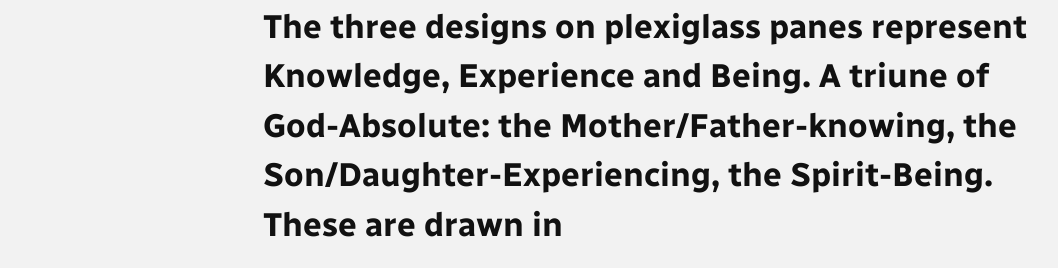The three designs on plexiglass panes represent Knowledge, Experience and Being. A triune of God-Absolute: the Mother/Father-knowing, the Son/Daughter-Experiencing, the Spirit-Being. These are drawn in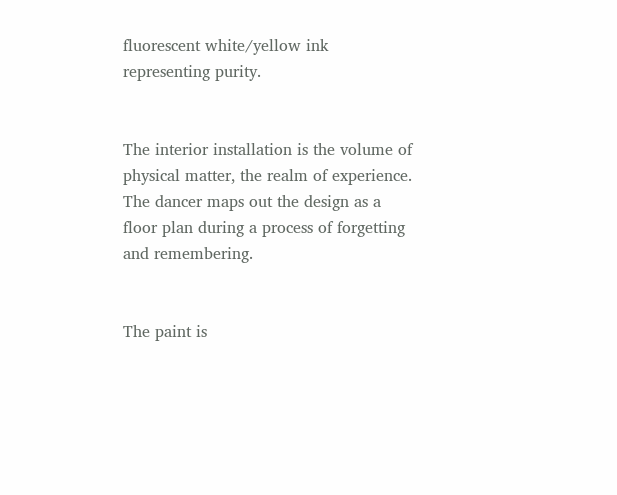fluorescent white/yellow ink representing purity.


The interior installation is the volume of physical matter, the realm of experience. The dancer maps out the design as a floor plan during a process of forgetting and remembering.


The paint is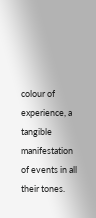colour of experience, a tangible manifestation of events in all their tones.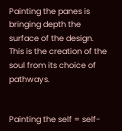Painting the panes is bringing depth the surface of the design. This is the creation of the soul from its choice of pathways.


Painting the self = self-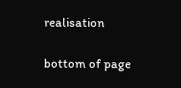realisation

bottom of page